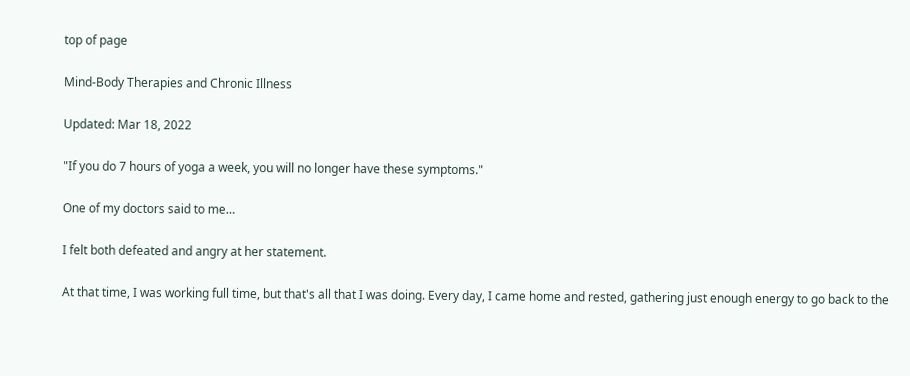top of page

Mind-Body Therapies and Chronic Illness

Updated: Mar 18, 2022

"If you do 7 hours of yoga a week, you will no longer have these symptoms."

One of my doctors said to me…

I felt both defeated and angry at her statement.

At that time, I was working full time, but that's all that I was doing. Every day, I came home and rested, gathering just enough energy to go back to the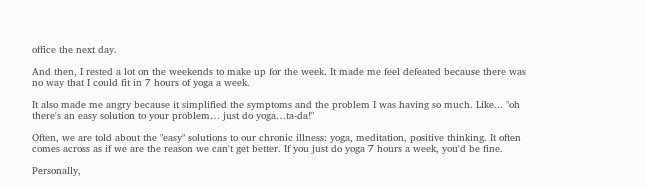office the next day.

And then, I rested a lot on the weekends to make up for the week. It made me feel defeated because there was no way that I could fit in 7 hours of yoga a week.

It also made me angry because it simplified the symptoms and the problem I was having so much. Like... "oh there's an easy solution to your problem… just do yoga…ta-da!"

Often, we are told about the "easy" solutions to our chronic illness: yoga, meditation, positive thinking. It often comes across as if we are the reason we can't get better. If you just do yoga 7 hours a week, you'd be fine.

Personally,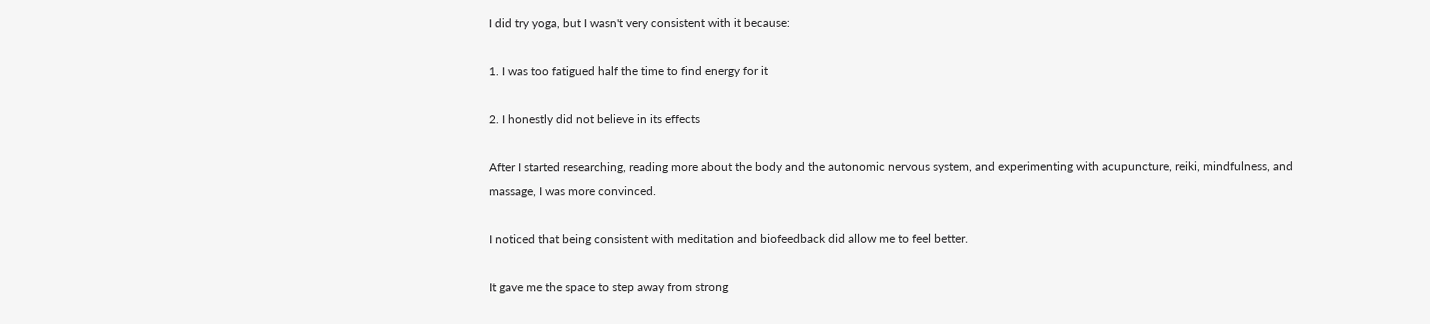I did try yoga, but I wasn't very consistent with it because:

1. I was too fatigued half the time to find energy for it

2. I honestly did not believe in its effects

After I started researching, reading more about the body and the autonomic nervous system, and experimenting with acupuncture, reiki, mindfulness, and massage, I was more convinced.

I noticed that being consistent with meditation and biofeedback did allow me to feel better.

It gave me the space to step away from strong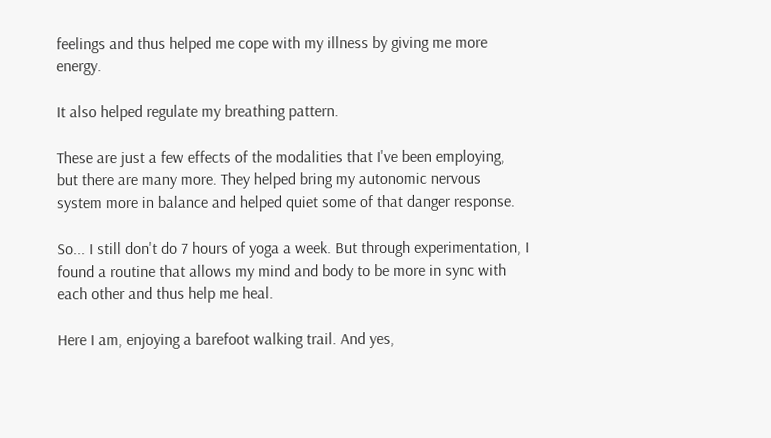feelings and thus helped me cope with my illness by giving me more energy.

It also helped regulate my breathing pattern.

These are just a few effects of the modalities that I've been employing, but there are many more. They helped bring my autonomic nervous system more in balance and helped quiet some of that danger response.

So... I still don't do 7 hours of yoga a week. But through experimentation, I found a routine that allows my mind and body to be more in sync with each other and thus help me heal.

Here I am, enjoying a barefoot walking trail. And yes,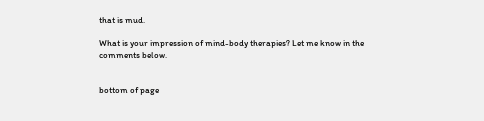that is mud.

What is your impression of mind-body therapies? Let me know in the comments below.


bottom of page